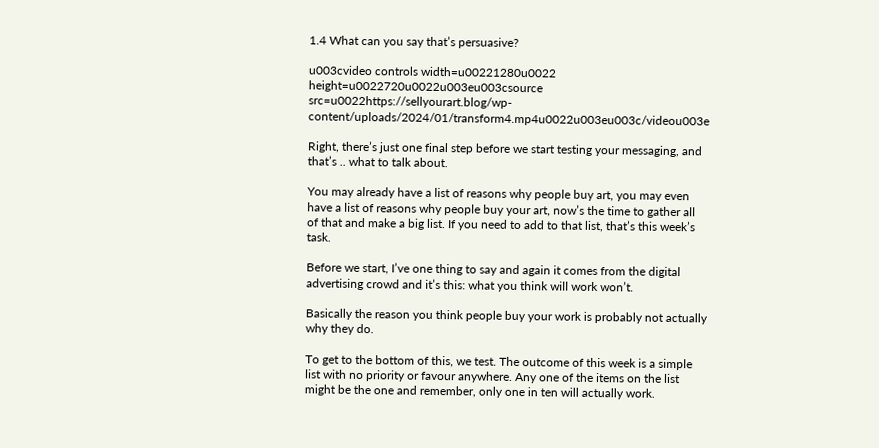1.4 What can you say that’s persuasive?

u003cvideo controls width=u00221280u0022 height=u0022720u0022u003eu003csource src=u0022https://sellyourart.blog/wp-content/uploads/2024/01/transform4.mp4u0022u003eu003c/videou003e

Right, there’s just one final step before we start testing your messaging, and that’s .. what to talk about.

You may already have a list of reasons why people buy art, you may even have a list of reasons why people buy your art, now’s the time to gather all of that and make a big list. If you need to add to that list, that’s this week’s task.

Before we start, I’ve one thing to say and again it comes from the digital advertising crowd and it’s this: what you think will work won’t.

Basically the reason you think people buy your work is probably not actually why they do.

To get to the bottom of this, we test. The outcome of this week is a simple list with no priority or favour anywhere. Any one of the items on the list might be the one and remember, only one in ten will actually work.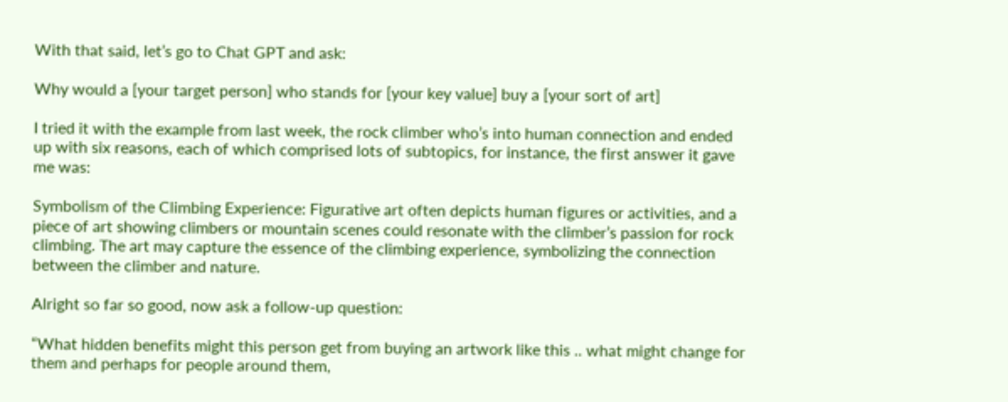With that said, let’s go to Chat GPT and ask:

Why would a [your target person] who stands for [your key value] buy a [your sort of art]

I tried it with the example from last week, the rock climber who’s into human connection and ended up with six reasons, each of which comprised lots of subtopics, for instance, the first answer it gave me was:

Symbolism of the Climbing Experience: Figurative art often depicts human figures or activities, and a piece of art showing climbers or mountain scenes could resonate with the climber’s passion for rock climbing. The art may capture the essence of the climbing experience, symbolizing the connection between the climber and nature.

Alright so far so good, now ask a follow-up question:

“What hidden benefits might this person get from buying an artwork like this .. what might change for them and perhaps for people around them,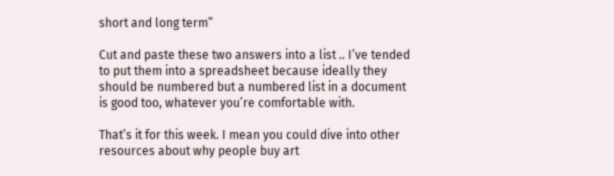short and long term”

Cut and paste these two answers into a list .. I’ve tended to put them into a spreadsheet because ideally they should be numbered but a numbered list in a document is good too, whatever you’re comfortable with.

That’s it for this week. I mean you could dive into other resources about why people buy art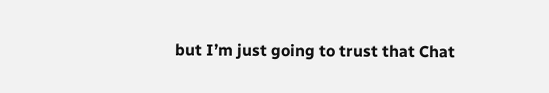but I’m just going to trust that Chat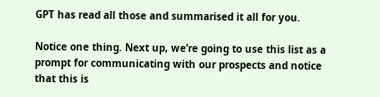GPT has read all those and summarised it all for you.

Notice one thing. Next up, we’re going to use this list as a prompt for communicating with our prospects and notice that this is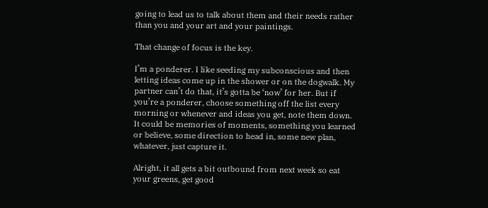going to lead us to talk about them and their needs rather than you and your art and your paintings.

That change of focus is the key.

I’m a ponderer. I like seeding my subconscious and then letting ideas come up in the shower or on the dogwalk. My partner can’t do that, it’s gotta be ‘now’ for her. But if you’re a ponderer, choose something off the list every morning or whenever and ideas you get, note them down. It could be memories of moments, something you learned or believe, some direction to head in, some new plan, whatever, just capture it.

Alright, it all gets a bit outbound from next week so eat your greens, get good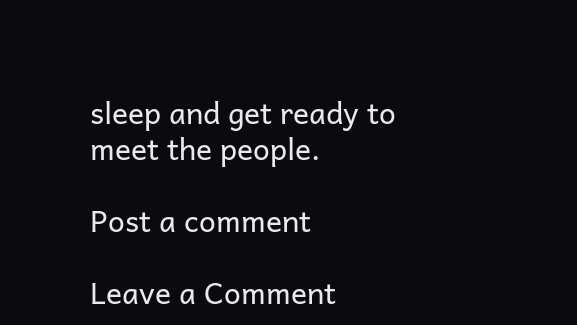sleep and get ready to meet the people.

Post a comment

Leave a Comment